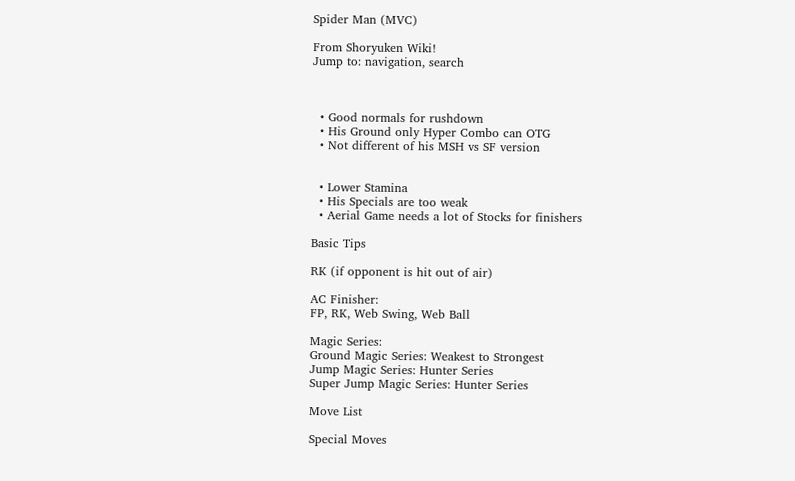Spider Man (MVC)

From Shoryuken Wiki!
Jump to: navigation, search



  • Good normals for rushdown
  • His Ground only Hyper Combo can OTG
  • Not different of his MSH vs SF version


  • Lower Stamina
  • His Specials are too weak
  • Aerial Game needs a lot of Stocks for finishers

Basic Tips

RK (if opponent is hit out of air)

AC Finisher:
FP, RK, Web Swing, Web Ball

Magic Series:
Ground Magic Series: Weakest to Strongest
Jump Magic Series: Hunter Series
Super Jump Magic Series: Hunter Series

Move List

Special Moves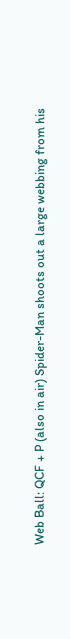Web Ball: QCF + P (also in air) Spider-Man shoots out a large webbing from his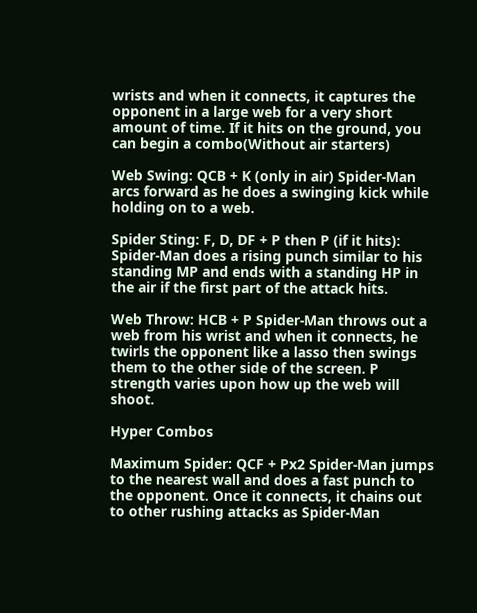wrists and when it connects, it captures the opponent in a large web for a very short amount of time. If it hits on the ground, you can begin a combo(Without air starters)

Web Swing: QCB + K (only in air) Spider-Man arcs forward as he does a swinging kick while holding on to a web.

Spider Sting: F, D, DF + P then P (if it hits): Spider-Man does a rising punch similar to his standing MP and ends with a standing HP in the air if the first part of the attack hits.

Web Throw: HCB + P Spider-Man throws out a web from his wrist and when it connects, he twirls the opponent like a lasso then swings them to the other side of the screen. P strength varies upon how up the web will shoot.

Hyper Combos

Maximum Spider: QCF + Px2 Spider-Man jumps to the nearest wall and does a fast punch to the opponent. Once it connects, it chains out to other rushing attacks as Spider-Man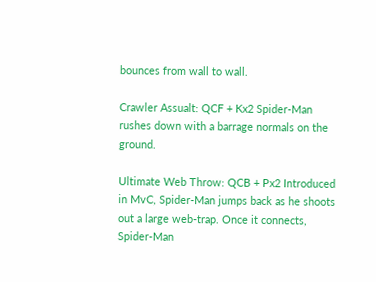bounces from wall to wall.

Crawler Assualt: QCF + Kx2 Spider-Man rushes down with a barrage normals on the ground.

Ultimate Web Throw: QCB + Px2 Introduced in MvC, Spider-Man jumps back as he shoots out a large web-trap. Once it connects, Spider-Man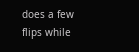does a few flips while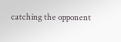catching the opponent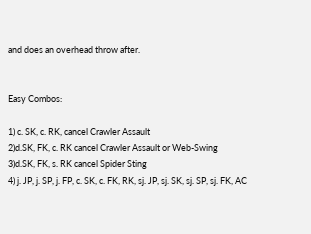and does an overhead throw after.


Easy Combos:

1) c. SK, c. RK, cancel Crawler Assault
2)d.SK, FK, c. RK cancel Crawler Assault or Web-Swing
3)d.SK, FK, s. RK cancel Spider Sting
4) j. JP, j. SP, j. FP, c. SK, c. FK, RK, sj. JP, sj. SK, sj. SP, sj. FK, AC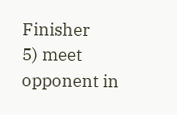Finisher
5) meet opponent in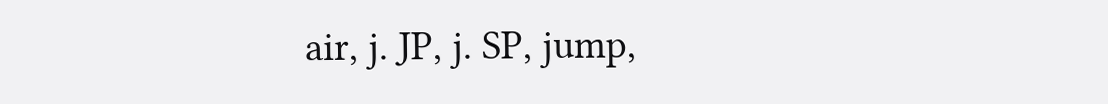air, j. JP, j. SP, jump,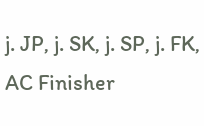j. JP, j. SK, j. SP, j. FK, AC Finisher